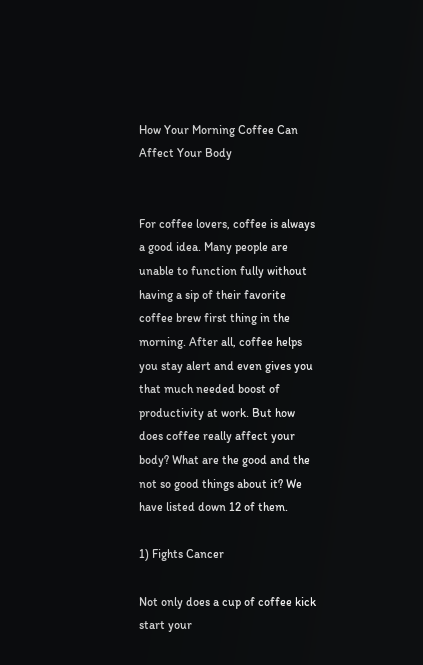How Your Morning Coffee Can Affect Your Body


For coffee lovers, coffee is always a good idea. Many people are unable to function fully without having a sip of their favorite coffee brew first thing in the morning. After all, coffee helps you stay alert and even gives you that much needed boost of productivity at work. But how does coffee really affect your body? What are the good and the not so good things about it? We have listed down 12 of them.

1) Fights Cancer

Not only does a cup of coffee kick start your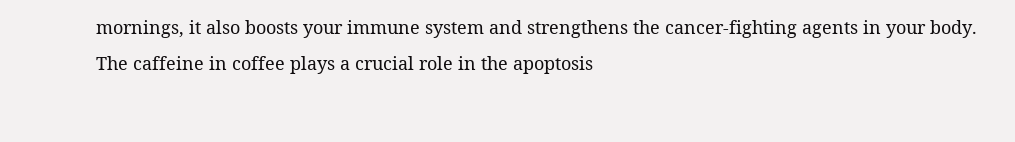mornings, it also boosts your immune system and strengthens the cancer-fighting agents in your body. The caffeine in coffee plays a crucial role in the apoptosis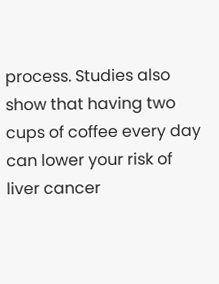process. Studies also show that having two cups of coffee every day can lower your risk of liver cancer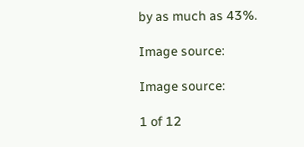by as much as 43%.

Image source:

Image source:

1 of 12